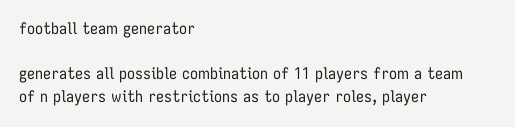football team generator

generates all possible combination of 11 players from a team of n players with restrictions as to player roles, player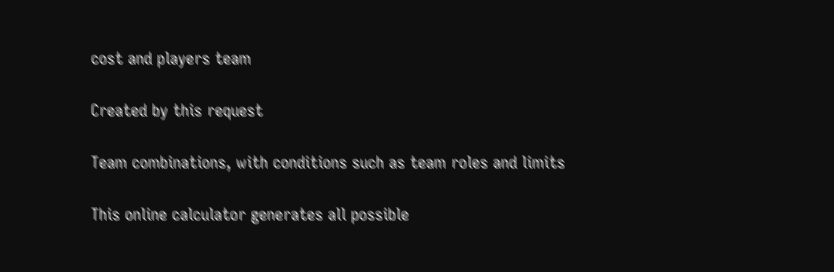cost and players team

Created by this request

Team combinations, with conditions such as team roles and limits

This online calculator generates all possible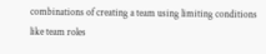combinations of creating a team using limiting conditions like team roles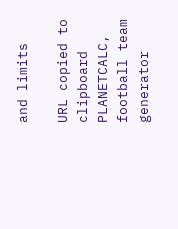and limits

URL copied to clipboard
PLANETCALC, football team generator